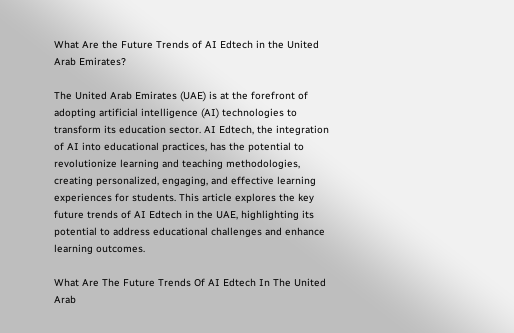What Are the Future Trends of AI Edtech in the United Arab Emirates?

The United Arab Emirates (UAE) is at the forefront of adopting artificial intelligence (AI) technologies to transform its education sector. AI Edtech, the integration of AI into educational practices, has the potential to revolutionize learning and teaching methodologies, creating personalized, engaging, and effective learning experiences for students. This article explores the key future trends of AI Edtech in the UAE, highlighting its potential to address educational challenges and enhance learning outcomes.

What Are The Future Trends Of AI Edtech In The United Arab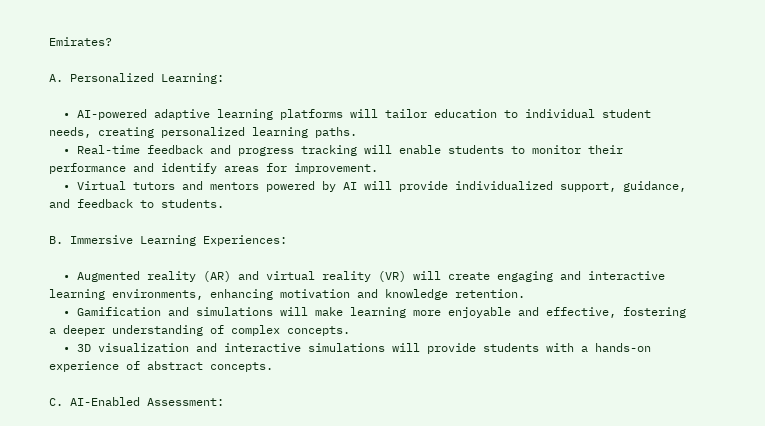Emirates?

A. Personalized Learning:

  • AI-powered adaptive learning platforms will tailor education to individual student needs, creating personalized learning paths.
  • Real-time feedback and progress tracking will enable students to monitor their performance and identify areas for improvement.
  • Virtual tutors and mentors powered by AI will provide individualized support, guidance, and feedback to students.

B. Immersive Learning Experiences:

  • Augmented reality (AR) and virtual reality (VR) will create engaging and interactive learning environments, enhancing motivation and knowledge retention.
  • Gamification and simulations will make learning more enjoyable and effective, fostering a deeper understanding of complex concepts.
  • 3D visualization and interactive simulations will provide students with a hands-on experience of abstract concepts.

C. AI-Enabled Assessment: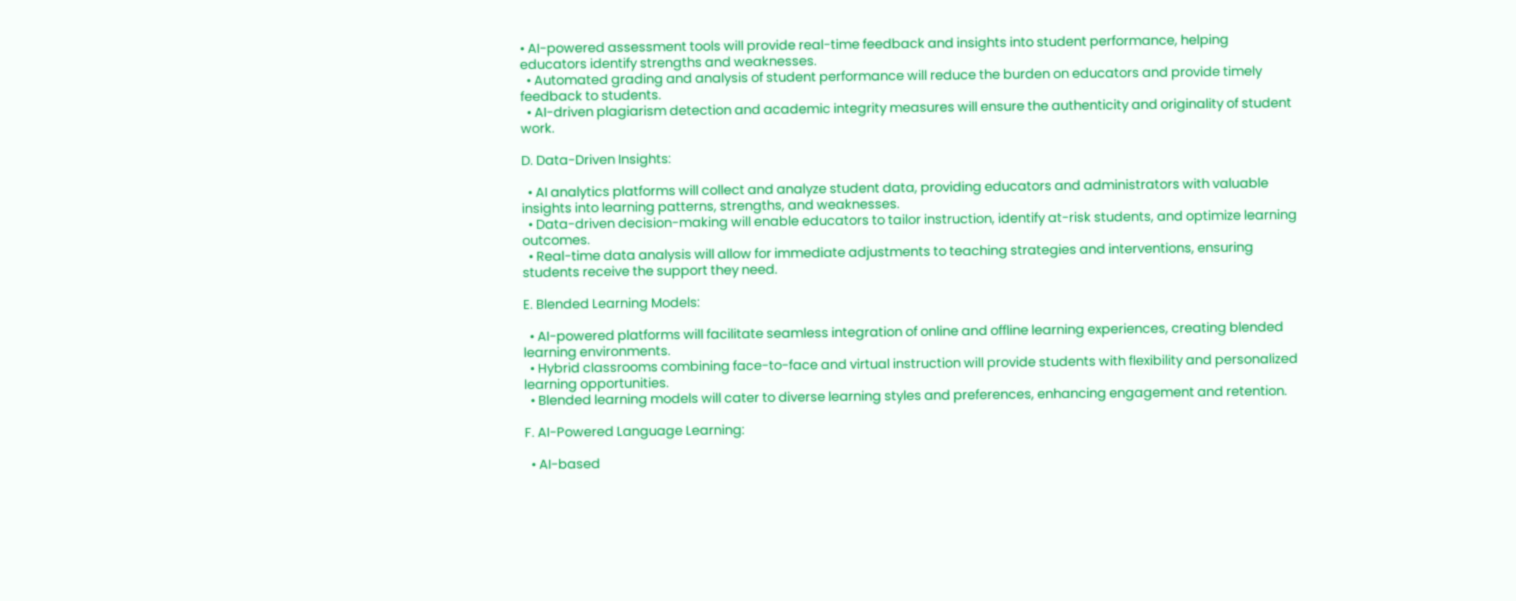• AI-powered assessment tools will provide real-time feedback and insights into student performance, helping educators identify strengths and weaknesses.
  • Automated grading and analysis of student performance will reduce the burden on educators and provide timely feedback to students.
  • AI-driven plagiarism detection and academic integrity measures will ensure the authenticity and originality of student work.

D. Data-Driven Insights:

  • AI analytics platforms will collect and analyze student data, providing educators and administrators with valuable insights into learning patterns, strengths, and weaknesses.
  • Data-driven decision-making will enable educators to tailor instruction, identify at-risk students, and optimize learning outcomes.
  • Real-time data analysis will allow for immediate adjustments to teaching strategies and interventions, ensuring students receive the support they need.

E. Blended Learning Models:

  • AI-powered platforms will facilitate seamless integration of online and offline learning experiences, creating blended learning environments.
  • Hybrid classrooms combining face-to-face and virtual instruction will provide students with flexibility and personalized learning opportunities.
  • Blended learning models will cater to diverse learning styles and preferences, enhancing engagement and retention.

F. AI-Powered Language Learning:

  • AI-based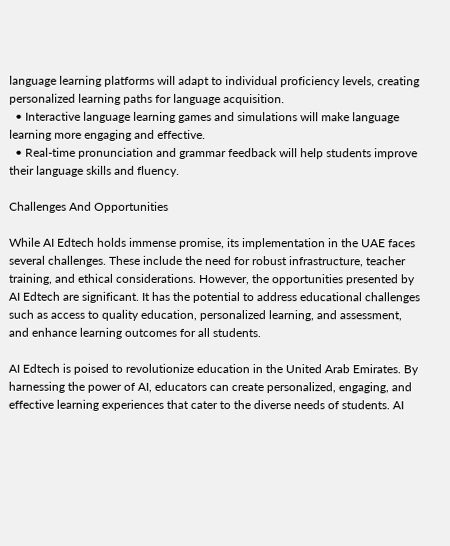language learning platforms will adapt to individual proficiency levels, creating personalized learning paths for language acquisition.
  • Interactive language learning games and simulations will make language learning more engaging and effective.
  • Real-time pronunciation and grammar feedback will help students improve their language skills and fluency.

Challenges And Opportunities

While AI Edtech holds immense promise, its implementation in the UAE faces several challenges. These include the need for robust infrastructure, teacher training, and ethical considerations. However, the opportunities presented by AI Edtech are significant. It has the potential to address educational challenges such as access to quality education, personalized learning, and assessment, and enhance learning outcomes for all students.

AI Edtech is poised to revolutionize education in the United Arab Emirates. By harnessing the power of AI, educators can create personalized, engaging, and effective learning experiences that cater to the diverse needs of students. AI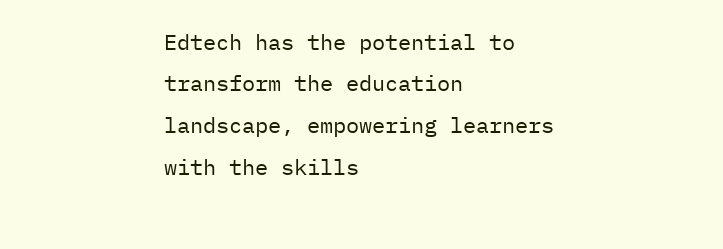Edtech has the potential to transform the education landscape, empowering learners with the skills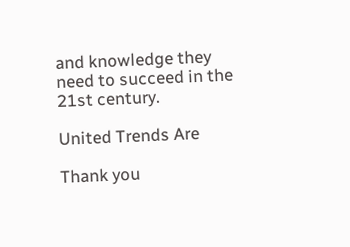and knowledge they need to succeed in the 21st century.

United Trends Are

Thank you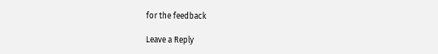for the feedback

Leave a Reply